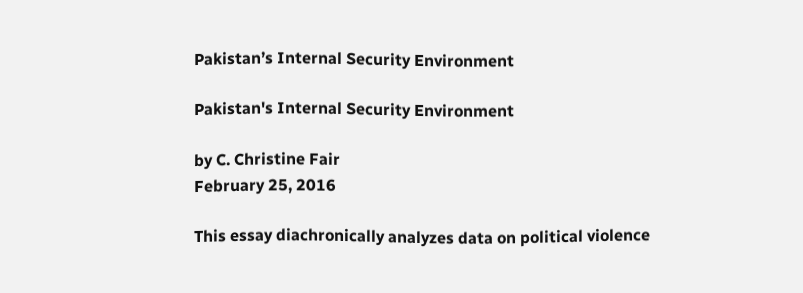Pakistan’s Internal Security Environment

Pakistan's Internal Security Environment

by C. Christine Fair
February 25, 2016

This essay diachronically analyzes data on political violence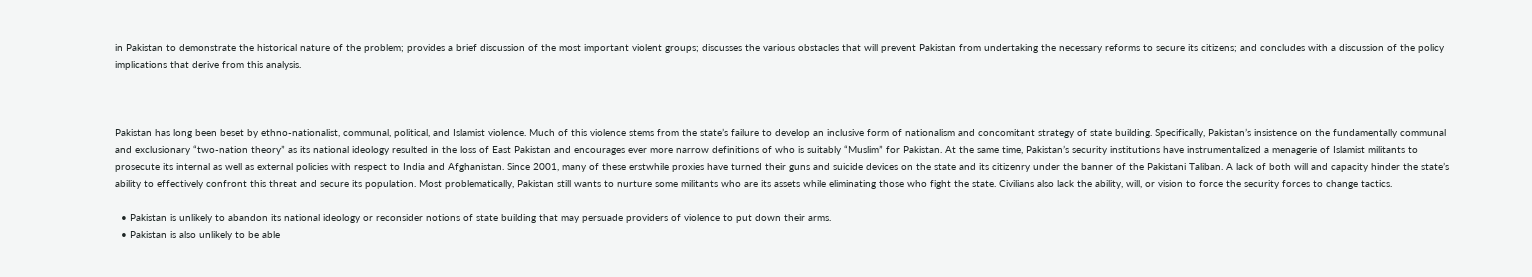in Pakistan to demonstrate the historical nature of the problem; provides a brief discussion of the most important violent groups; discusses the various obstacles that will prevent Pakistan from undertaking the necessary reforms to secure its citizens; and concludes with a discussion of the policy implications that derive from this analysis.



Pakistan has long been beset by ethno-nationalist, communal, political, and Islamist violence. Much of this violence stems from the state’s failure to develop an inclusive form of nationalism and concomitant strategy of state building. Specifically, Pakistan’s insistence on the fundamentally communal and exclusionary “two-nation theory” as its national ideology resulted in the loss of East Pakistan and encourages ever more narrow definitions of who is suitably “Muslim” for Pakistan. At the same time, Pakistan’s security institutions have instrumentalized a menagerie of Islamist militants to prosecute its internal as well as external policies with respect to India and Afghanistan. Since 2001, many of these erstwhile proxies have turned their guns and suicide devices on the state and its citizenry under the banner of the Pakistani Taliban. A lack of both will and capacity hinder the state’s ability to effectively confront this threat and secure its population. Most problematically, Pakistan still wants to nurture some militants who are its assets while eliminating those who fight the state. Civilians also lack the ability, will, or vision to force the security forces to change tactics.

  • Pakistan is unlikely to abandon its national ideology or reconsider notions of state building that may persuade providers of violence to put down their arms.
  • Pakistan is also unlikely to be able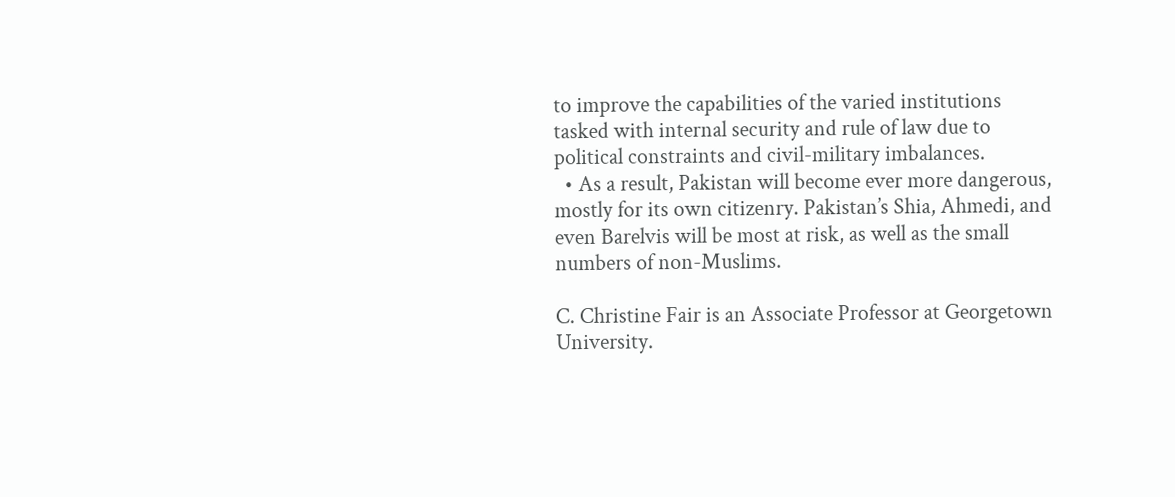to improve the capabilities of the varied institutions tasked with internal security and rule of law due to political constraints and civil-military imbalances.
  • As a result, Pakistan will become ever more dangerous, mostly for its own citizenry. Pakistan’s Shia, Ahmedi, and even Barelvis will be most at risk, as well as the small numbers of non-Muslims.

C. Christine Fair is an Associate Professor at Georgetown University.